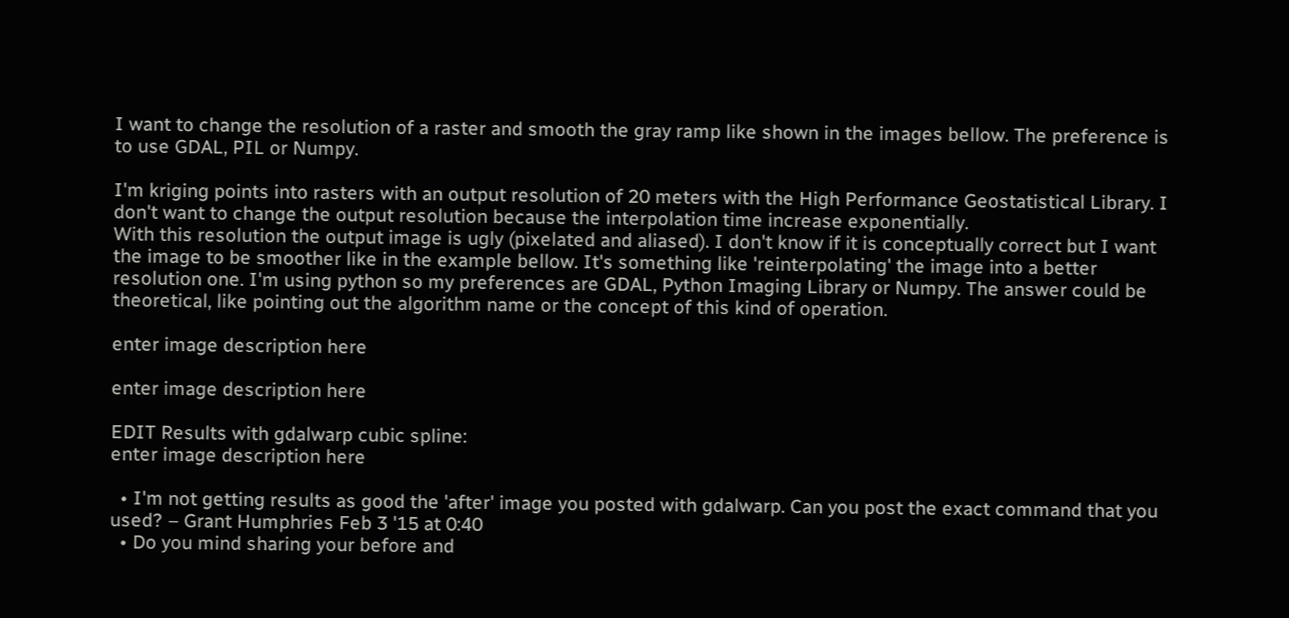I want to change the resolution of a raster and smooth the gray ramp like shown in the images bellow. The preference is to use GDAL, PIL or Numpy.

I'm kriging points into rasters with an output resolution of 20 meters with the High Performance Geostatistical Library. I don't want to change the output resolution because the interpolation time increase exponentially.
With this resolution the output image is ugly (pixelated and aliased). I don't know if it is conceptually correct but I want the image to be smoother like in the example bellow. It's something like 'reinterpolating' the image into a better resolution one. I'm using python so my preferences are GDAL, Python Imaging Library or Numpy. The answer could be theoretical, like pointing out the algorithm name or the concept of this kind of operation.

enter image description here

enter image description here

EDIT Results with gdalwarp cubic spline:
enter image description here

  • I'm not getting results as good the 'after' image you posted with gdalwarp. Can you post the exact command that you used? – Grant Humphries Feb 3 '15 at 0:40
  • Do you mind sharing your before and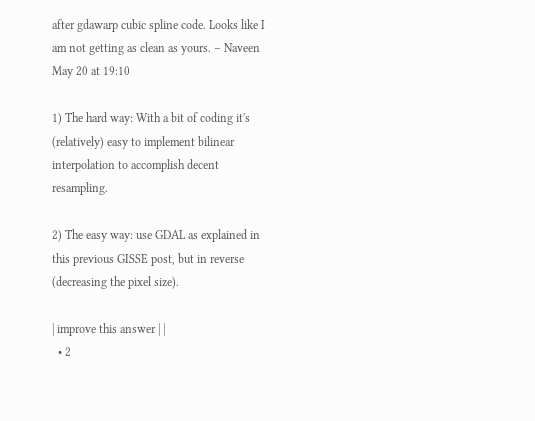after gdawarp cubic spline code. Looks like I am not getting as clean as yours. – Naveen May 20 at 19:10

1) The hard way: With a bit of coding it's (relatively) easy to implement bilinear interpolation to accomplish decent resampling.

2) The easy way: use GDAL as explained in this previous GISSE post, but in reverse (decreasing the pixel size).

| improve this answer | |
  • 2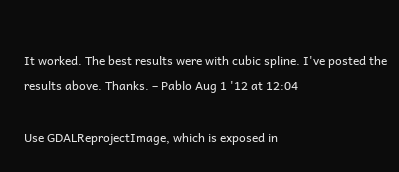It worked. The best results were with cubic spline. I've posted the results above. Thanks. – Pablo Aug 1 '12 at 12:04

Use GDALReprojectImage, which is exposed in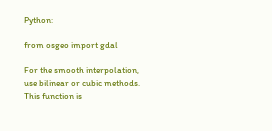Python:

from osgeo import gdal

For the smooth interpolation, use bilinear or cubic methods. This function is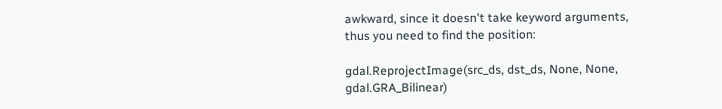awkward, since it doesn't take keyword arguments, thus you need to find the position:

gdal.ReprojectImage(src_ds, dst_ds, None, None, gdal.GRA_Bilinear)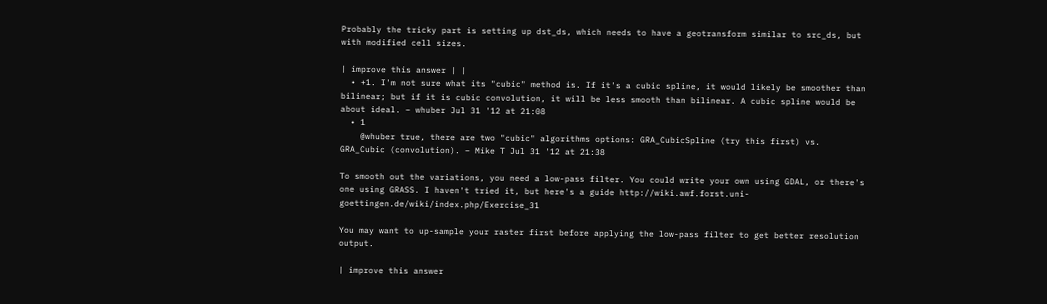Probably the tricky part is setting up dst_ds, which needs to have a geotransform similar to src_ds, but with modified cell sizes.

| improve this answer | |
  • +1. I'm not sure what its "cubic" method is. If it's a cubic spline, it would likely be smoother than bilinear; but if it is cubic convolution, it will be less smooth than bilinear. A cubic spline would be about ideal. – whuber Jul 31 '12 at 21:08
  • 1
    @whuber true, there are two "cubic" algorithms options: GRA_CubicSpline (try this first) vs. GRA_Cubic (convolution). – Mike T Jul 31 '12 at 21:38

To smooth out the variations, you need a low-pass filter. You could write your own using GDAL, or there's one using GRASS. I haven't tried it, but here's a guide http://wiki.awf.forst.uni-goettingen.de/wiki/index.php/Exercise_31

You may want to up-sample your raster first before applying the low-pass filter to get better resolution output.

| improve this answer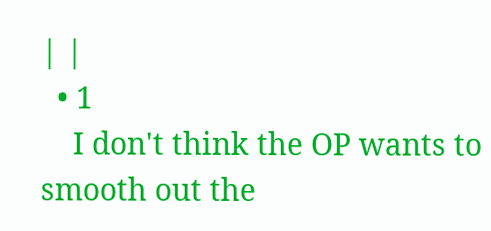| |
  • 1
    I don't think the OP wants to smooth out the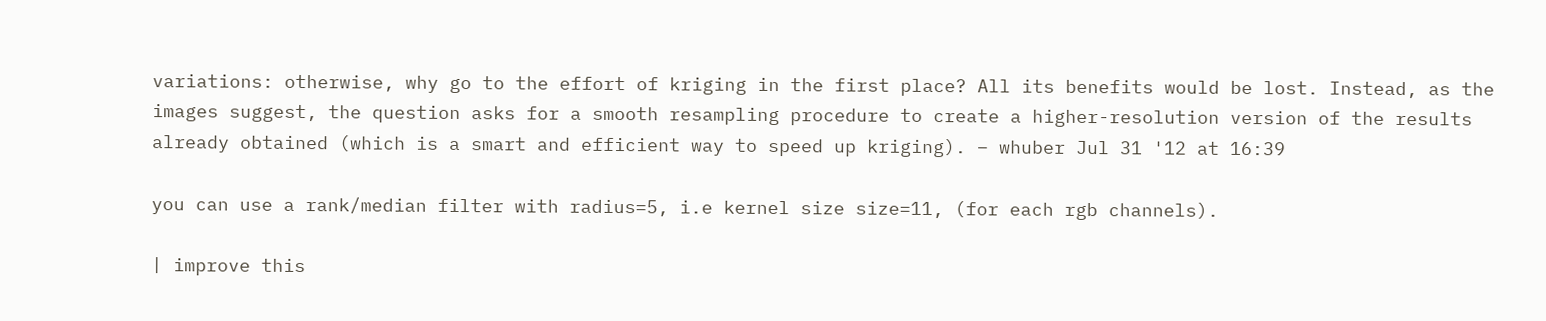variations: otherwise, why go to the effort of kriging in the first place? All its benefits would be lost. Instead, as the images suggest, the question asks for a smooth resampling procedure to create a higher-resolution version of the results already obtained (which is a smart and efficient way to speed up kriging). – whuber Jul 31 '12 at 16:39

you can use a rank/median filter with radius=5, i.e kernel size size=11, (for each rgb channels).

| improve this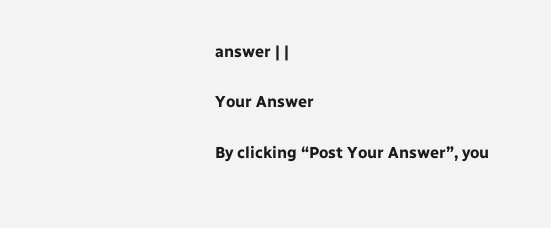answer | |

Your Answer

By clicking “Post Your Answer”, you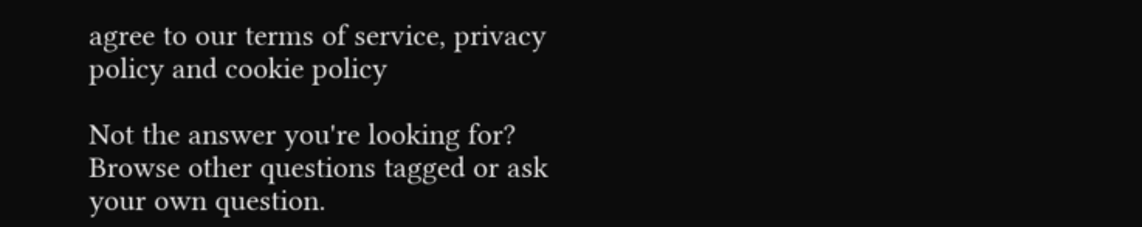agree to our terms of service, privacy policy and cookie policy

Not the answer you're looking for? Browse other questions tagged or ask your own question.